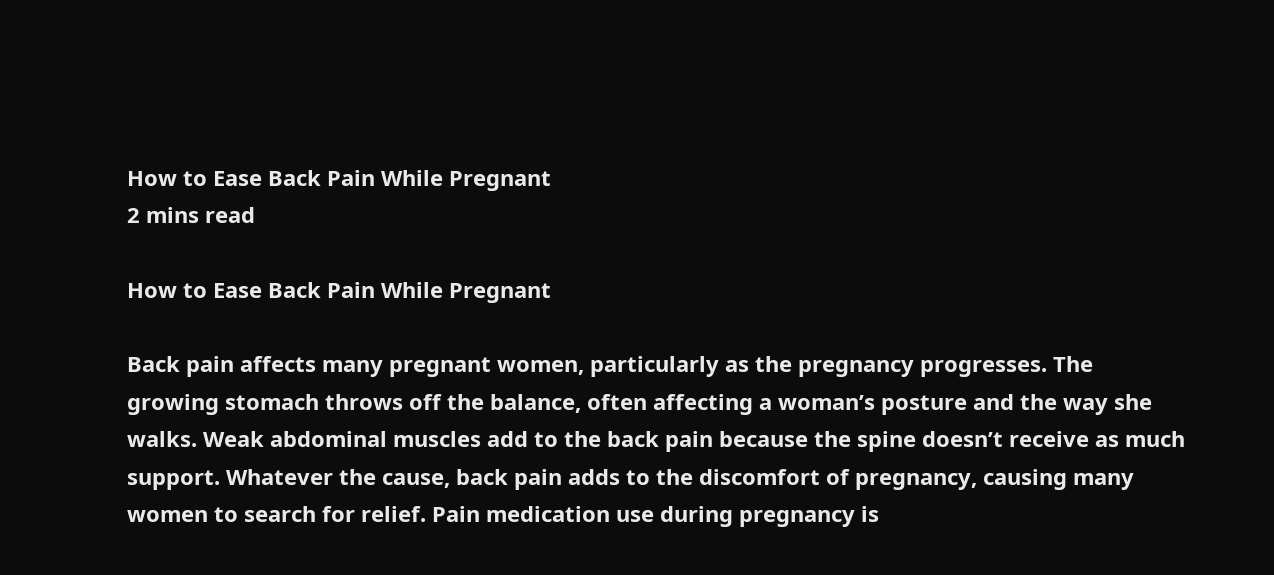How to Ease Back Pain While Pregnant
2 mins read

How to Ease Back Pain While Pregnant

Back pain affects many pregnant women, particularly as the pregnancy progresses. The growing stomach throws off the balance, often affecting a woman’s posture and the way she walks. Weak abdominal muscles add to the back pain because the spine doesn’t receive as much support. Whatever the cause, back pain adds to the discomfort of pregnancy, causing many women to search for relief. Pain medication use during pregnancy is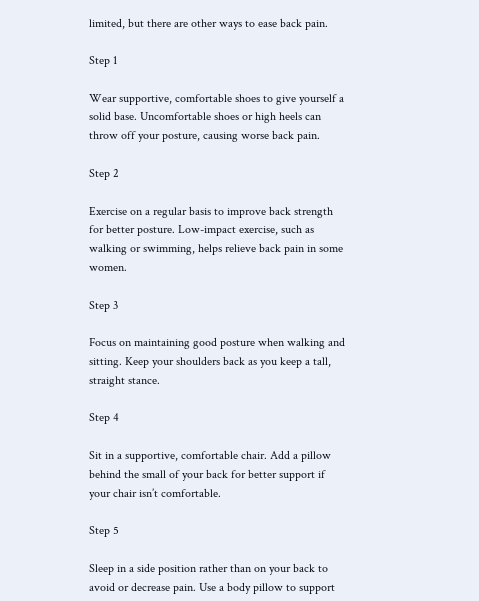limited, but there are other ways to ease back pain.

Step 1

Wear supportive, comfortable shoes to give yourself a solid base. Uncomfortable shoes or high heels can throw off your posture, causing worse back pain.

Step 2

Exercise on a regular basis to improve back strength for better posture. Low-impact exercise, such as walking or swimming, helps relieve back pain in some women.

Step 3

Focus on maintaining good posture when walking and sitting. Keep your shoulders back as you keep a tall, straight stance.

Step 4

Sit in a supportive, comfortable chair. Add a pillow behind the small of your back for better support if your chair isn’t comfortable.

Step 5

Sleep in a side position rather than on your back to avoid or decrease pain. Use a body pillow to support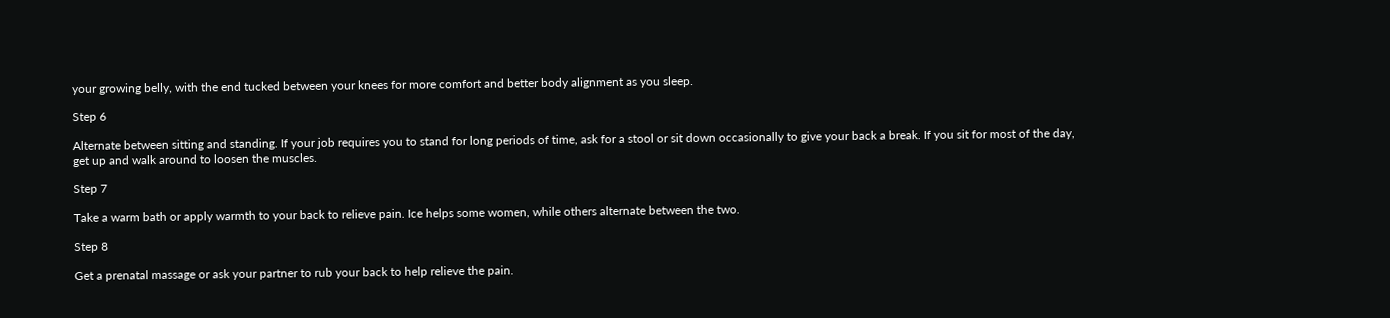your growing belly, with the end tucked between your knees for more comfort and better body alignment as you sleep.

Step 6

Alternate between sitting and standing. If your job requires you to stand for long periods of time, ask for a stool or sit down occasionally to give your back a break. If you sit for most of the day, get up and walk around to loosen the muscles.

Step 7

Take a warm bath or apply warmth to your back to relieve pain. Ice helps some women, while others alternate between the two.

Step 8

Get a prenatal massage or ask your partner to rub your back to help relieve the pain.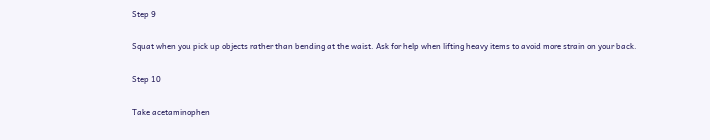Step 9

Squat when you pick up objects rather than bending at the waist. Ask for help when lifting heavy items to avoid more strain on your back.

Step 10

Take acetaminophen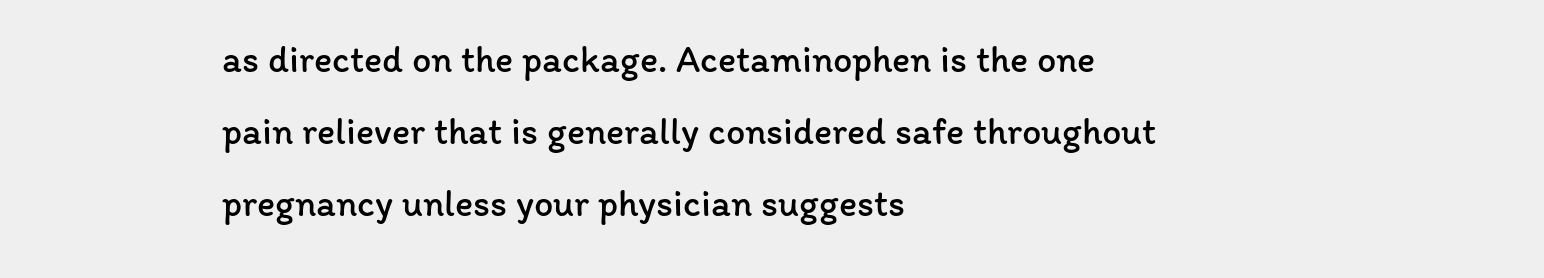as directed on the package. Acetaminophen is the one pain reliever that is generally considered safe throughout pregnancy unless your physician suggests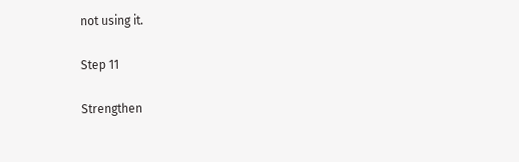not using it.

Step 11

Strengthen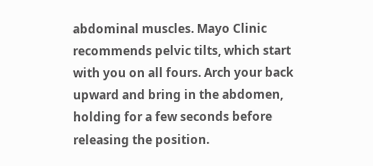abdominal muscles. Mayo Clinic recommends pelvic tilts, which start with you on all fours. Arch your back upward and bring in the abdomen, holding for a few seconds before releasing the position.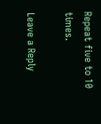Repeat five to 10 times.

Leave a Reply